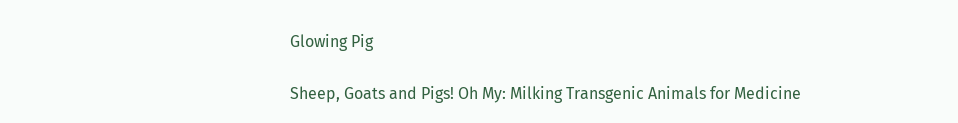Glowing Pig

Sheep, Goats and Pigs! Oh My: Milking Transgenic Animals for Medicine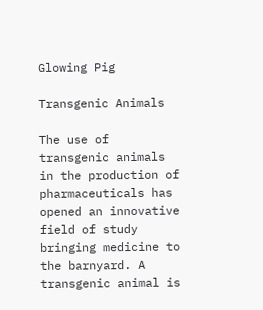Glowing Pig

Transgenic Animals

The use of transgenic animals in the production of pharmaceuticals has opened an innovative field of study bringing medicine to the barnyard. A transgenic animal is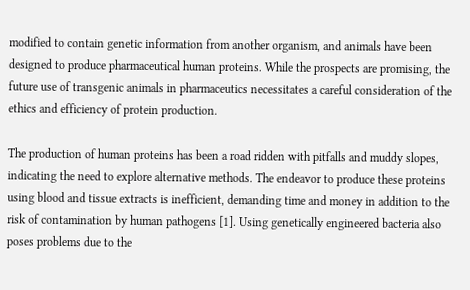modified to contain genetic information from another organism, and animals have been designed to produce pharmaceutical human proteins. While the prospects are promising, the future use of transgenic animals in pharmaceutics necessitates a careful consideration of the ethics and efficiency of protein production.

The production of human proteins has been a road ridden with pitfalls and muddy slopes, indicating the need to explore alternative methods. The endeavor to produce these proteins using blood and tissue extracts is inefficient, demanding time and money in addition to the risk of contamination by human pathogens [1]. Using genetically engineered bacteria also poses problems due to the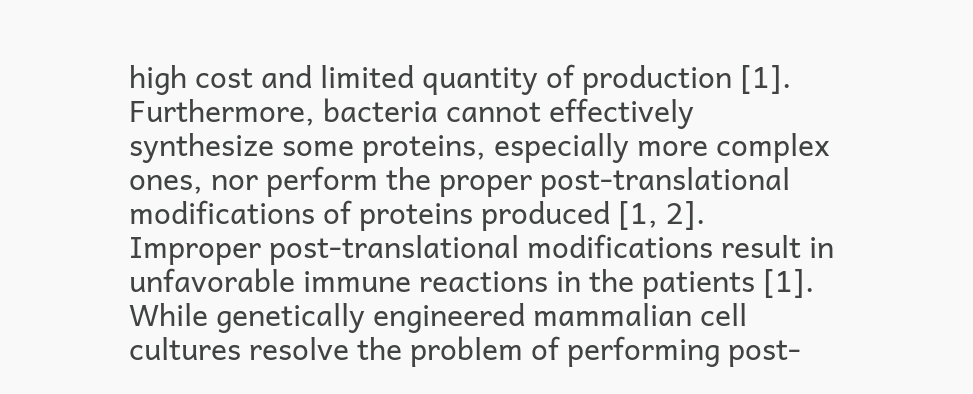high cost and limited quantity of production [1]. Furthermore, bacteria cannot effectively synthesize some proteins, especially more complex ones, nor perform the proper post-translational modifications of proteins produced [1, 2]. Improper post-translational modifications result in unfavorable immune reactions in the patients [1]. While genetically engineered mammalian cell cultures resolve the problem of performing post-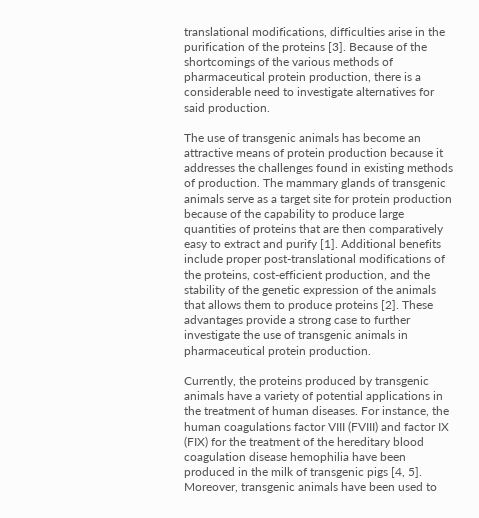translational modifications, difficulties arise in the purification of the proteins [3]. Because of the shortcomings of the various methods of pharmaceutical protein production, there is a considerable need to investigate alternatives for said production.

The use of transgenic animals has become an attractive means of protein production because it addresses the challenges found in existing methods of production. The mammary glands of transgenic animals serve as a target site for protein production because of the capability to produce large quantities of proteins that are then comparatively easy to extract and purify [1]. Additional benefits include proper post-translational modifications of the proteins, cost-efficient production, and the stability of the genetic expression of the animals that allows them to produce proteins [2]. These advantages provide a strong case to further investigate the use of transgenic animals in pharmaceutical protein production.

Currently, the proteins produced by transgenic animals have a variety of potential applications in the treatment of human diseases. For instance, the human coagulations factor VIII (FVIII) and factor IX (FIX) for the treatment of the hereditary blood coagulation disease hemophilia have been produced in the milk of transgenic pigs [4, 5]. Moreover, transgenic animals have been used to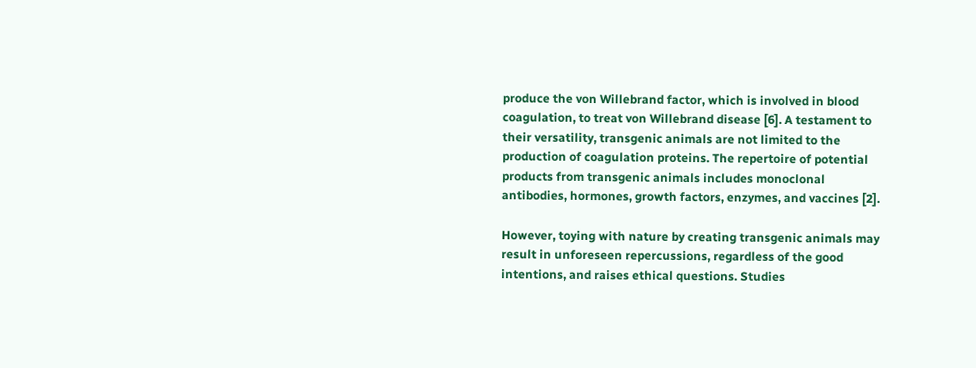produce the von Willebrand factor, which is involved in blood coagulation, to treat von Willebrand disease [6]. A testament to their versatility, transgenic animals are not limited to the production of coagulation proteins. The repertoire of potential products from transgenic animals includes monoclonal antibodies, hormones, growth factors, enzymes, and vaccines [2].

However, toying with nature by creating transgenic animals may result in unforeseen repercussions, regardless of the good intentions, and raises ethical questions. Studies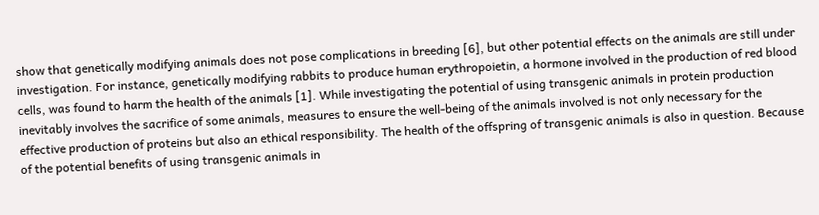show that genetically modifying animals does not pose complications in breeding [6], but other potential effects on the animals are still under investigation. For instance, genetically modifying rabbits to produce human erythropoietin, a hormone involved in the production of red blood cells, was found to harm the health of the animals [1]. While investigating the potential of using transgenic animals in protein production inevitably involves the sacrifice of some animals, measures to ensure the well-being of the animals involved is not only necessary for the effective production of proteins but also an ethical responsibility. The health of the offspring of transgenic animals is also in question. Because of the potential benefits of using transgenic animals in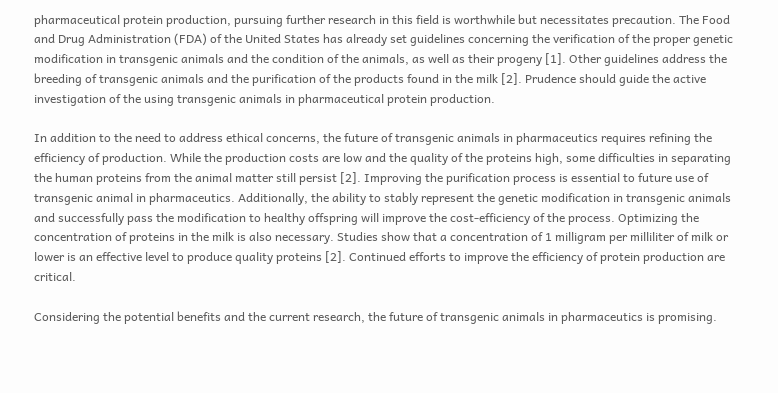pharmaceutical protein production, pursuing further research in this field is worthwhile but necessitates precaution. The Food and Drug Administration (FDA) of the United States has already set guidelines concerning the verification of the proper genetic modification in transgenic animals and the condition of the animals, as well as their progeny [1]. Other guidelines address the breeding of transgenic animals and the purification of the products found in the milk [2]. Prudence should guide the active investigation of the using transgenic animals in pharmaceutical protein production.

In addition to the need to address ethical concerns, the future of transgenic animals in pharmaceutics requires refining the efficiency of production. While the production costs are low and the quality of the proteins high, some difficulties in separating the human proteins from the animal matter still persist [2]. Improving the purification process is essential to future use of transgenic animal in pharmaceutics. Additionally, the ability to stably represent the genetic modification in transgenic animals and successfully pass the modification to healthy offspring will improve the cost-efficiency of the process. Optimizing the concentration of proteins in the milk is also necessary. Studies show that a concentration of 1 milligram per milliliter of milk or lower is an effective level to produce quality proteins [2]. Continued efforts to improve the efficiency of protein production are critical.

Considering the potential benefits and the current research, the future of transgenic animals in pharmaceutics is promising.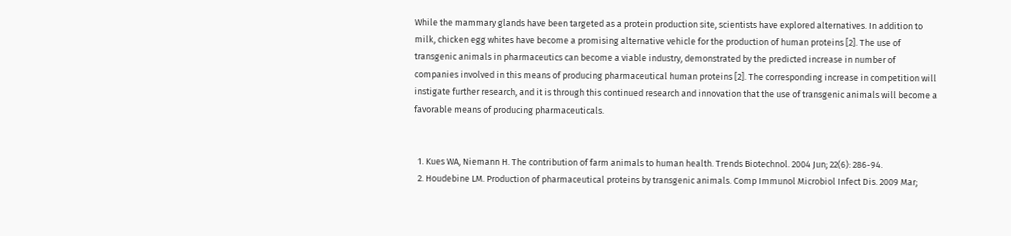While the mammary glands have been targeted as a protein production site, scientists have explored alternatives. In addition to milk, chicken egg whites have become a promising alternative vehicle for the production of human proteins [2]. The use of transgenic animals in pharmaceutics can become a viable industry, demonstrated by the predicted increase in number of companies involved in this means of producing pharmaceutical human proteins [2]. The corresponding increase in competition will instigate further research, and it is through this continued research and innovation that the use of transgenic animals will become a favorable means of producing pharmaceuticals.


  1. Kues WA, Niemann H. The contribution of farm animals to human health. Trends Biotechnol. 2004 Jun; 22(6): 286-94.
  2. Houdebine LM. Production of pharmaceutical proteins by transgenic animals. Comp Immunol Microbiol Infect Dis. 2009 Mar;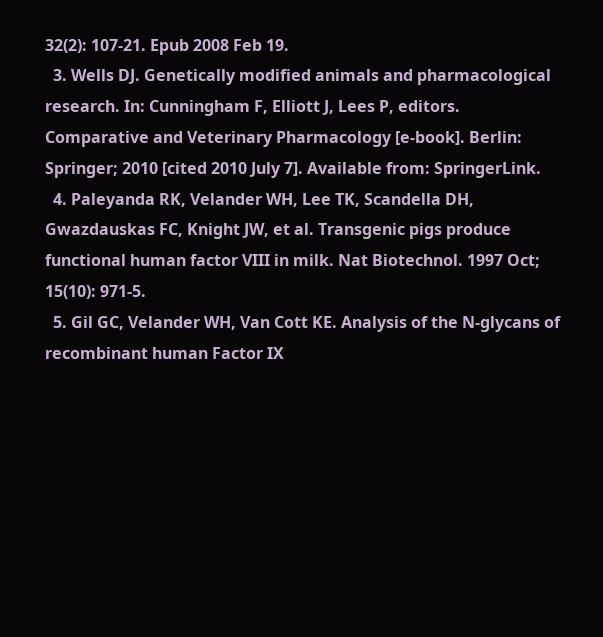32(2): 107-21. Epub 2008 Feb 19.
  3. Wells DJ. Genetically modified animals and pharmacological research. In: Cunningham F, Elliott J, Lees P, editors. Comparative and Veterinary Pharmacology [e-book]. Berlin: Springer; 2010 [cited 2010 July 7]. Available from: SpringerLink.
  4. Paleyanda RK, Velander WH, Lee TK, Scandella DH, Gwazdauskas FC, Knight JW, et al. Transgenic pigs produce functional human factor VIII in milk. Nat Biotechnol. 1997 Oct; 15(10): 971-5.
  5. Gil GC, Velander WH, Van Cott KE. Analysis of the N-glycans of recombinant human Factor IX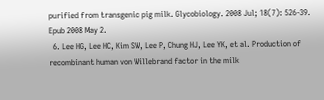purified from transgenic pig milk. Glycobiology. 2008 Jul; 18(7): 526-39. Epub 2008 May 2.
  6. Lee HG, Lee HC, Kim SW, Lee P, Chung HJ, Lee YK, et al. Production of recombinant human von Willebrand factor in the milk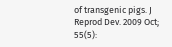of transgenic pigs. J Reprod Dev. 2009 Oct; 55(5):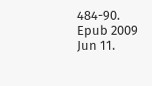484-90. Epub 2009 Jun 11.